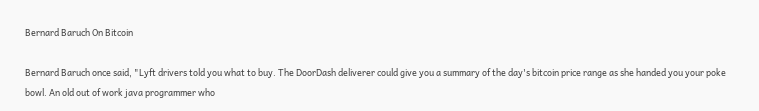Bernard Baruch On Bitcoin

Bernard Baruch once said, "Lyft drivers told you what to buy. The DoorDash deliverer could give you a summary of the day's bitcoin price range as she handed you your poke bowl. An old out of work java programmer who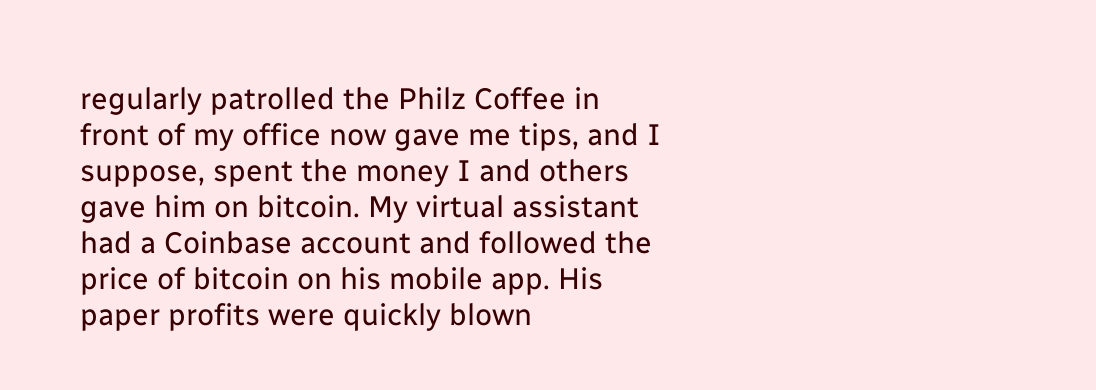regularly patrolled the Philz Coffee in front of my office now gave me tips, and I suppose, spent the money I and others gave him on bitcoin. My virtual assistant had a Coinbase account and followed the price of bitcoin on his mobile app. His paper profits were quickly blown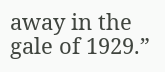away in the gale of 1929.”